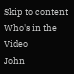Skip to content
Who's in the Video
John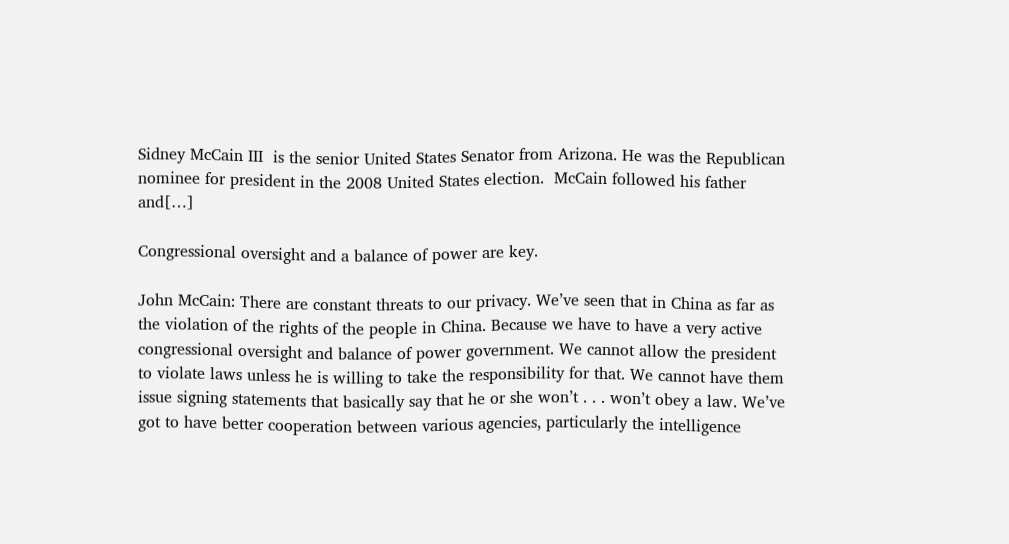Sidney McCain III  is the senior United States Senator from Arizona. He was the Republican nominee for president in the 2008 United States election.  McCain followed his father and[…]

Congressional oversight and a balance of power are key.

John McCain: There are constant threats to our privacy. We’ve seen that in China as far as the violation of the rights of the people in China. Because we have to have a very active congressional oversight and balance of power government. We cannot allow the president to violate laws unless he is willing to take the responsibility for that. We cannot have them issue signing statements that basically say that he or she won’t . . . won’t obey a law. We’ve got to have better cooperation between various agencies, particularly the intelligence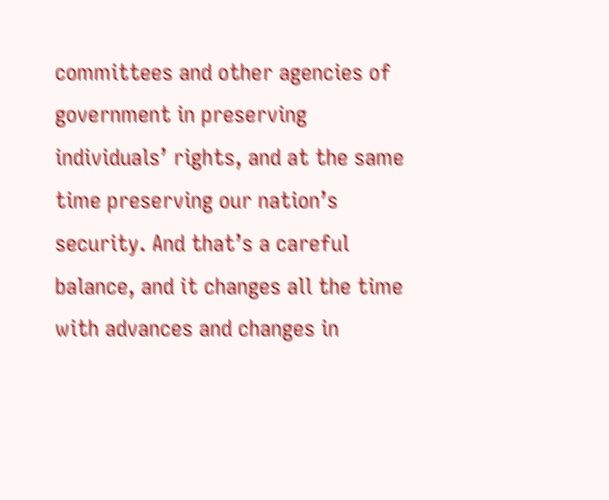committees and other agencies of government in preserving individuals’ rights, and at the same time preserving our nation’s security. And that’s a careful balance, and it changes all the time with advances and changes in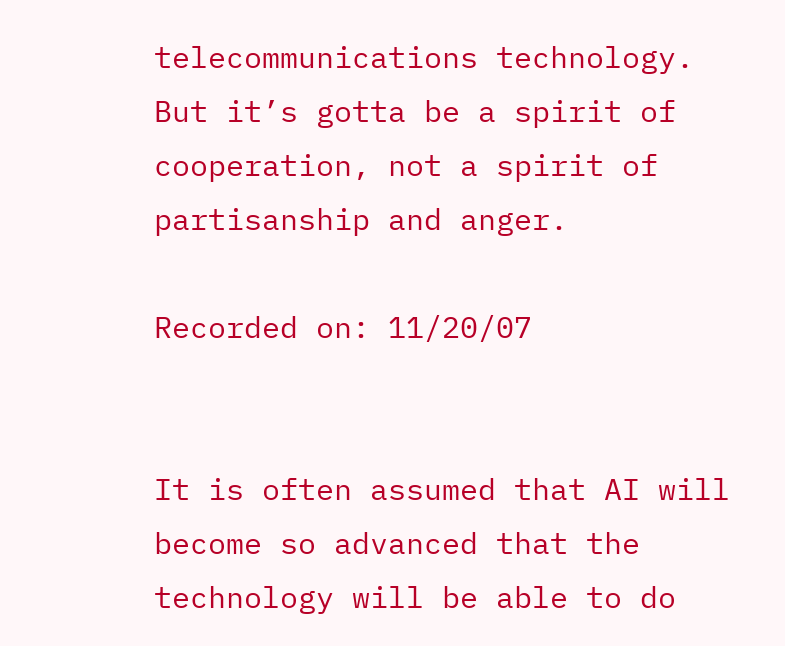telecommunications technology. But it’s gotta be a spirit of cooperation, not a spirit of partisanship and anger.

Recorded on: 11/20/07


It is often assumed that AI will become so advanced that the technology will be able to do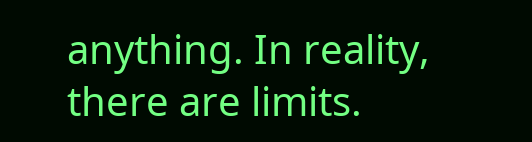anything. In reality, there are limits.